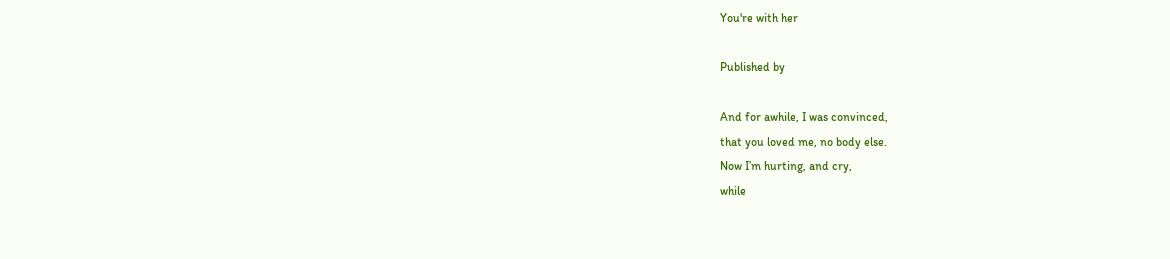You're with her

Published by

And for awhile, I was convinced,
that you loved me, no body else.
Now I’m hurting, and cry,
while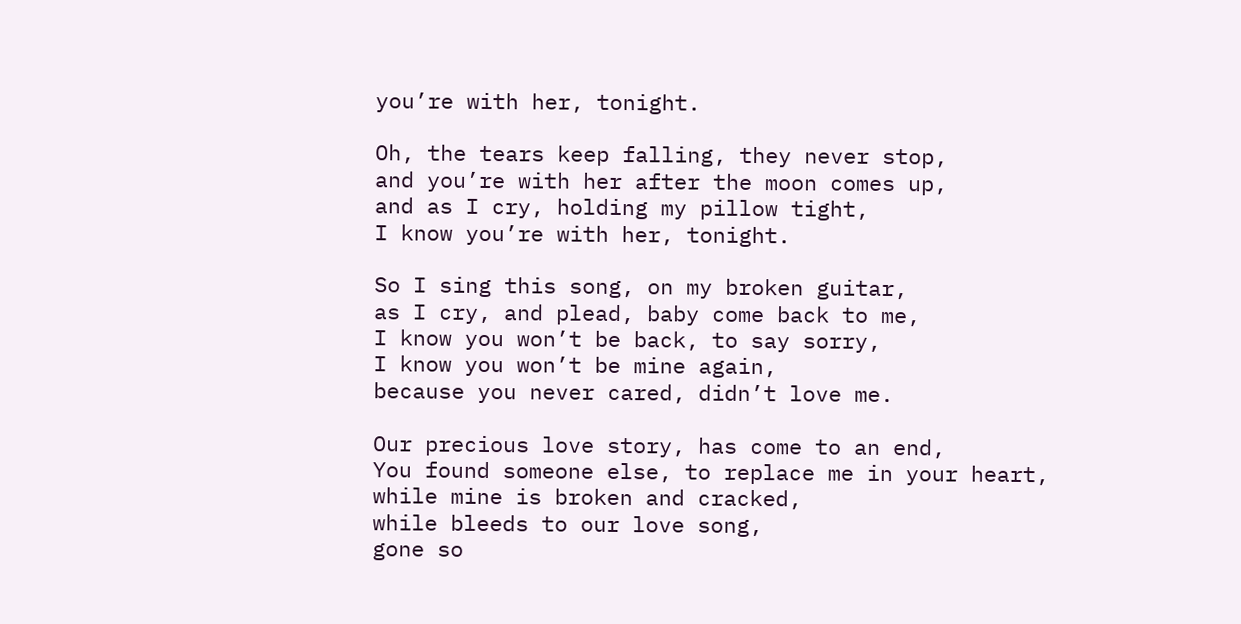you’re with her, tonight.

Oh, the tears keep falling, they never stop,
and you’re with her after the moon comes up,
and as I cry, holding my pillow tight,
I know you’re with her, tonight.

So I sing this song, on my broken guitar,
as I cry, and plead, baby come back to me,
I know you won’t be back, to say sorry,
I know you won’t be mine again,
because you never cared, didn’t love me.

Our precious love story, has come to an end,
You found someone else, to replace me in your heart,
while mine is broken and cracked,
while bleeds to our love song,
gone so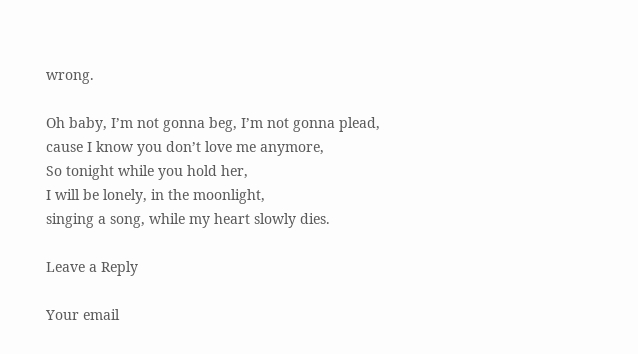wrong.

Oh baby, I’m not gonna beg, I’m not gonna plead,
cause I know you don’t love me anymore,
So tonight while you hold her,
I will be lonely, in the moonlight,
singing a song, while my heart slowly dies.

Leave a Reply

Your email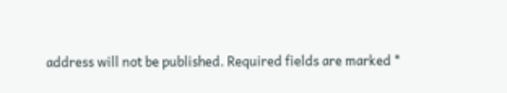address will not be published. Required fields are marked *